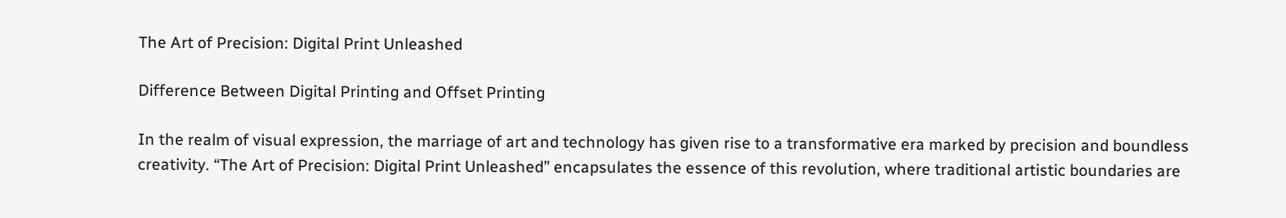The Art of Precision: Digital Print Unleashed

Difference Between Digital Printing and Offset Printing

In the realm of visual expression, the marriage of art and technology has given rise to a transformative era marked by precision and boundless creativity. “The Art of Precision: Digital Print Unleashed” encapsulates the essence of this revolution, where traditional artistic boundaries are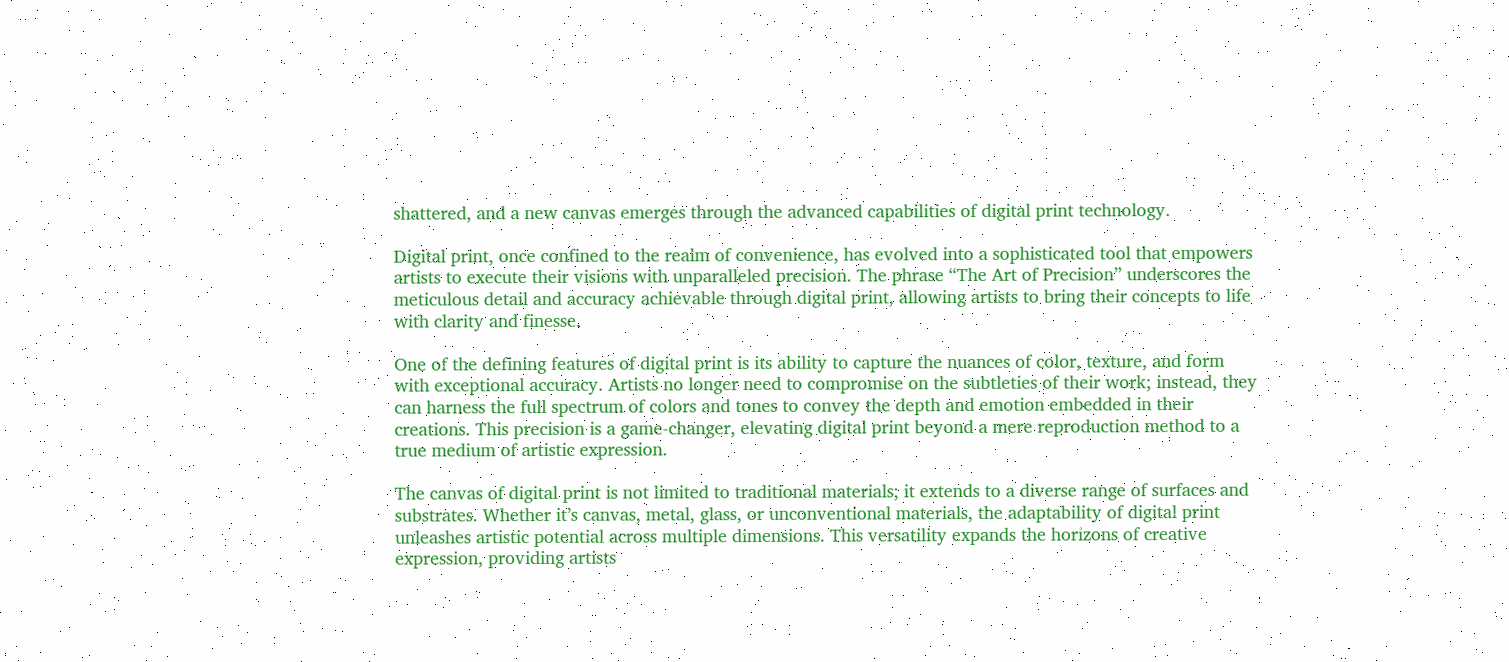shattered, and a new canvas emerges through the advanced capabilities of digital print technology.

Digital print, once confined to the realm of convenience, has evolved into a sophisticated tool that empowers artists to execute their visions with unparalleled precision. The phrase “The Art of Precision” underscores the meticulous detail and accuracy achievable through digital print, allowing artists to bring their concepts to life with clarity and finesse.

One of the defining features of digital print is its ability to capture the nuances of color, texture, and form with exceptional accuracy. Artists no longer need to compromise on the subtleties of their work; instead, they can harness the full spectrum of colors and tones to convey the depth and emotion embedded in their creations. This precision is a game-changer, elevating digital print beyond a mere reproduction method to a true medium of artistic expression.

The canvas of digital print is not limited to traditional materials; it extends to a diverse range of surfaces and substrates. Whether it’s canvas, metal, glass, or unconventional materials, the adaptability of digital print unleashes artistic potential across multiple dimensions. This versatility expands the horizons of creative expression, providing artists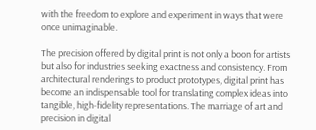with the freedom to explore and experiment in ways that were once unimaginable.

The precision offered by digital print is not only a boon for artists but also for industries seeking exactness and consistency. From architectural renderings to product prototypes, digital print has become an indispensable tool for translating complex ideas into tangible, high-fidelity representations. The marriage of art and precision in digital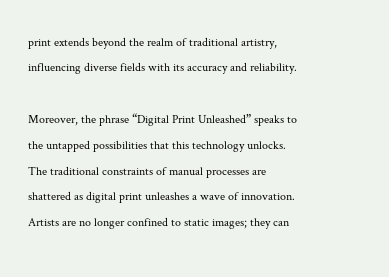print extends beyond the realm of traditional artistry, influencing diverse fields with its accuracy and reliability.

Moreover, the phrase “Digital Print Unleashed” speaks to the untapped possibilities that this technology unlocks. The traditional constraints of manual processes are shattered as digital print unleashes a wave of innovation. Artists are no longer confined to static images; they can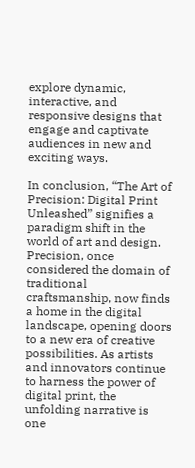explore dynamic, interactive, and responsive designs that engage and captivate audiences in new and exciting ways.

In conclusion, “The Art of Precision: Digital Print Unleashed” signifies a paradigm shift in the world of art and design. Precision, once considered the domain of traditional craftsmanship, now finds a home in the digital landscape, opening doors to a new era of creative possibilities. As artists and innovators continue to harness the power of digital print, the unfolding narrative is one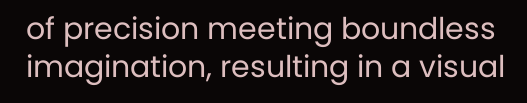of precision meeting boundless imagination, resulting in a visual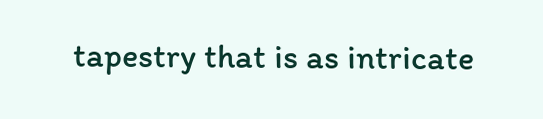tapestry that is as intricate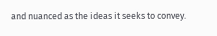and nuanced as the ideas it seeks to convey.